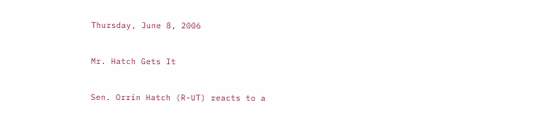Thursday, June 8, 2006

Mr. Hatch Gets It

Sen. Orrin Hatch (R-UT) reacts to a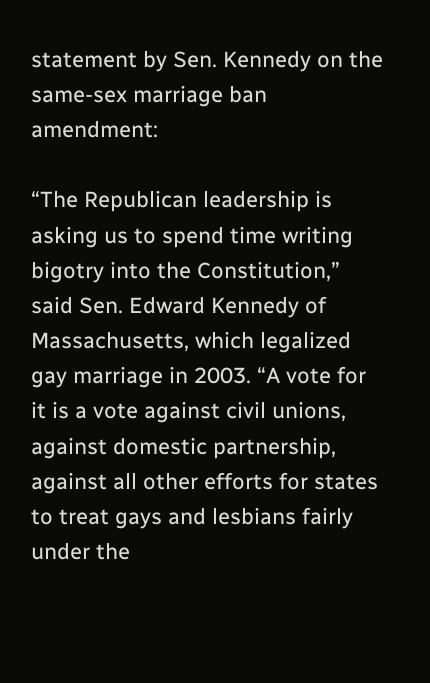statement by Sen. Kennedy on the same-sex marriage ban amendment:

“The Republican leadership is asking us to spend time writing bigotry into the Constitution,” said Sen. Edward Kennedy of Massachusetts, which legalized gay marriage in 2003. “A vote for it is a vote against civil unions, against domestic partnership, against all other efforts for states to treat gays and lesbians fairly under the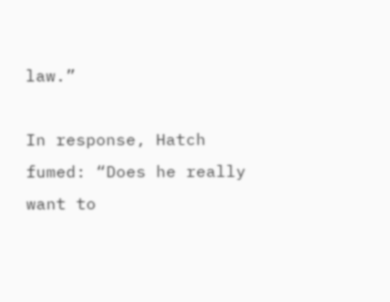law.”

In response, Hatch fumed: “Does he really want to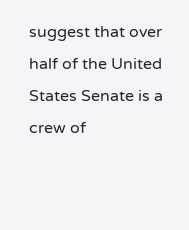suggest that over half of the United States Senate is a crew of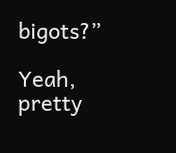bigots?”

Yeah, pretty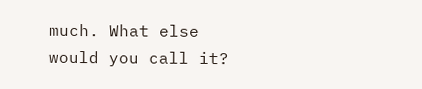much. What else would you call it?